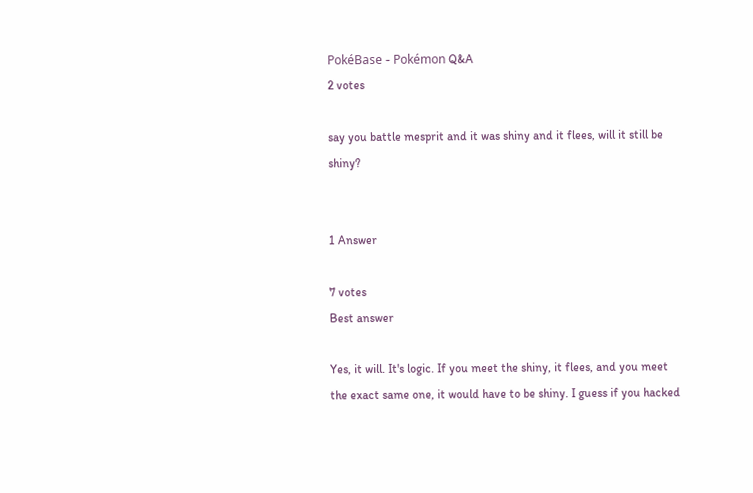PokéBase - Pokémon Q&A
2 votes

say you battle mesprit and it was shiny and it flees, will it still be shiny?


1 Answer

7 votes
Best answer

Yes, it will. It's logic. If you meet the shiny, it flees, and you meet the exact same one, it would have to be shiny. I guess if you hacked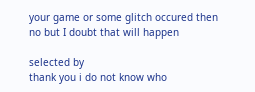your game or some glitch occured then no but I doubt that will happen

selected by
thank you i do not know who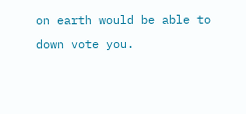on earth would be able to down vote you.